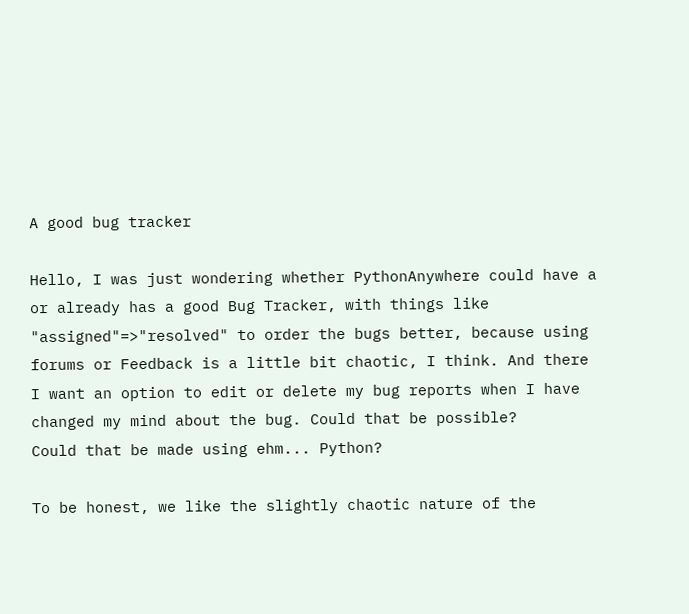A good bug tracker

Hello, I was just wondering whether PythonAnywhere could have a or already has a good Bug Tracker, with things like "assigned"=>"resolved" to order the bugs better, because using forums or Feedback is a little bit chaotic, I think. And there I want an option to edit or delete my bug reports when I have changed my mind about the bug. Could that be possible?
Could that be made using ehm... Python?

To be honest, we like the slightly chaotic nature of the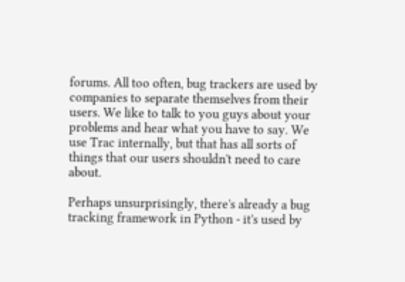forums. All too often, bug trackers are used by companies to separate themselves from their users. We like to talk to you guys about your problems and hear what you have to say. We use Trac internally, but that has all sorts of things that our users shouldn't need to care about.

Perhaps unsurprisingly, there's already a bug tracking framework in Python - it's used by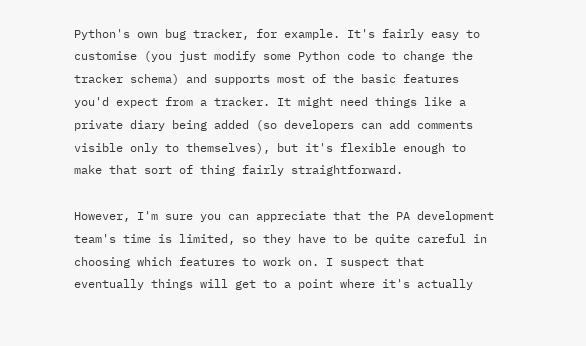Python's own bug tracker, for example. It's fairly easy to customise (you just modify some Python code to change the tracker schema) and supports most of the basic features you'd expect from a tracker. It might need things like a private diary being added (so developers can add comments visible only to themselves), but it's flexible enough to make that sort of thing fairly straightforward.

However, I'm sure you can appreciate that the PA development team's time is limited, so they have to be quite careful in choosing which features to work on. I suspect that eventually things will get to a point where it's actually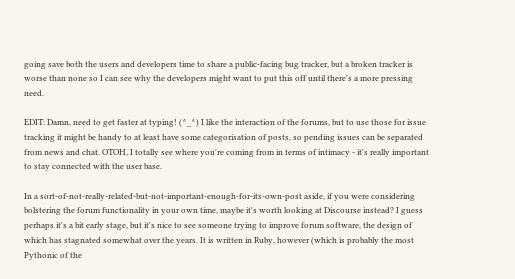going save both the users and developers time to share a public-facing bug tracker, but a broken tracker is worse than none so I can see why the developers might want to put this off until there's a more pressing need.

EDIT: Damn, need to get faster at typing! (^_^) I like the interaction of the forums, but to use those for issue tracking it might be handy to at least have some categorisation of posts, so pending issues can be separated from news and chat. OTOH, I totally see where you're coming from in terms of intimacy - it's really important to stay connected with the user base.

In a sort-of-not-really-related-but-not-important-enough-for-its-own-post aside, if you were considering bolstering the forum functionality in your own time, maybe it's worth looking at Discourse instead? I guess perhaps it's a bit early stage, but it's nice to see someone trying to improve forum software, the design of which has stagnated somewhat over the years. It is written in Ruby, however (which is probably the most Pythonic of the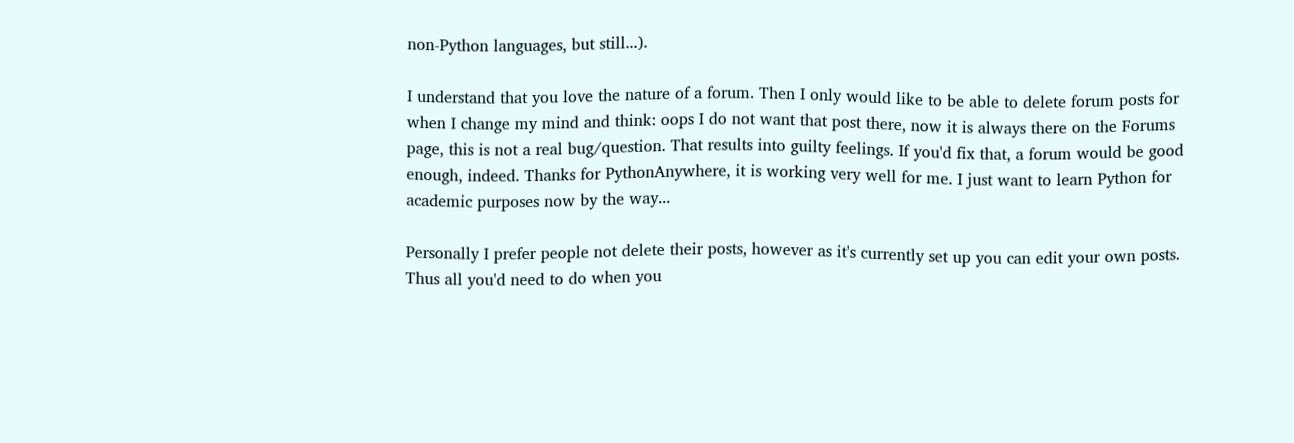non-Python languages, but still...).

I understand that you love the nature of a forum. Then I only would like to be able to delete forum posts for when I change my mind and think: oops I do not want that post there, now it is always there on the Forums page, this is not a real bug/question. That results into guilty feelings. If you'd fix that, a forum would be good enough, indeed. Thanks for PythonAnywhere, it is working very well for me. I just want to learn Python for academic purposes now by the way...

Personally I prefer people not delete their posts, however as it's currently set up you can edit your own posts. Thus all you'd need to do when you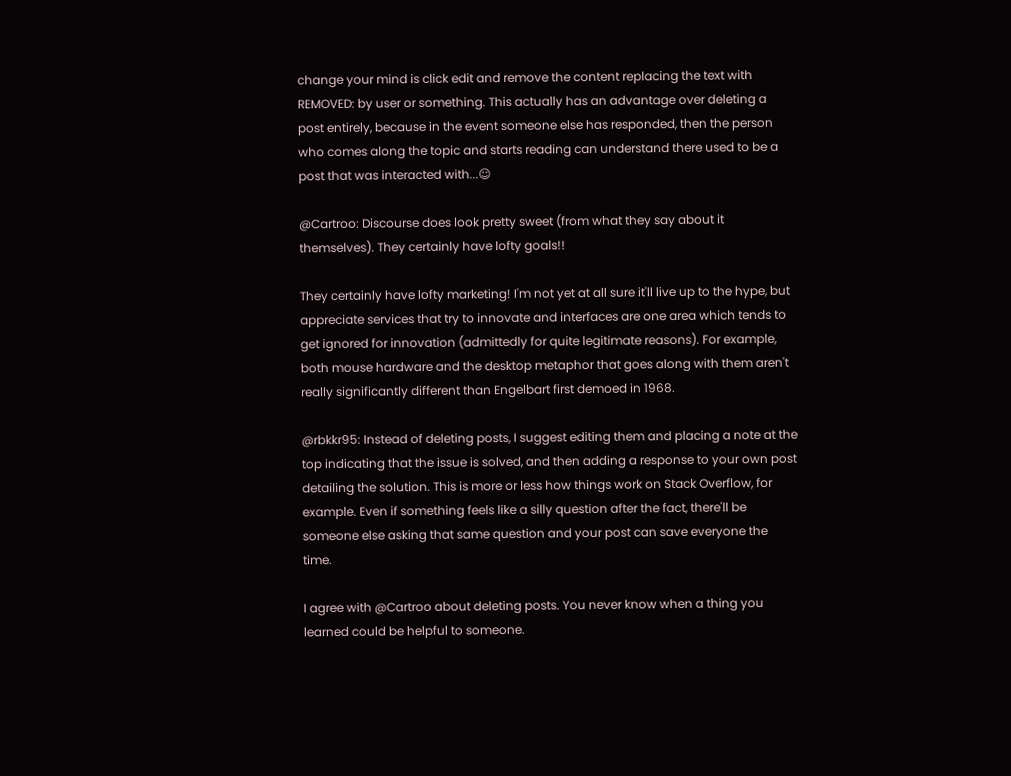change your mind is click edit and remove the content replacing the text with REMOVED: by user or something. This actually has an advantage over deleting a post entirely, because in the event someone else has responded, then the person who comes along the topic and starts reading can understand there used to be a post that was interacted with...☺

@Cartroo: Discourse does look pretty sweet (from what they say about it themselves). They certainly have lofty goals!!

They certainly have lofty marketing! I'm not yet at all sure it'll live up to the hype, but appreciate services that try to innovate and interfaces are one area which tends to get ignored for innovation (admittedly for quite legitimate reasons). For example, both mouse hardware and the desktop metaphor that goes along with them aren't really significantly different than Engelbart first demoed in 1968.

@rbkkr95: Instead of deleting posts, I suggest editing them and placing a note at the top indicating that the issue is solved, and then adding a response to your own post detailing the solution. This is more or less how things work on Stack Overflow, for example. Even if something feels like a silly question after the fact, there'll be someone else asking that same question and your post can save everyone the time.

I agree with @Cartroo about deleting posts. You never know when a thing you learned could be helpful to someone.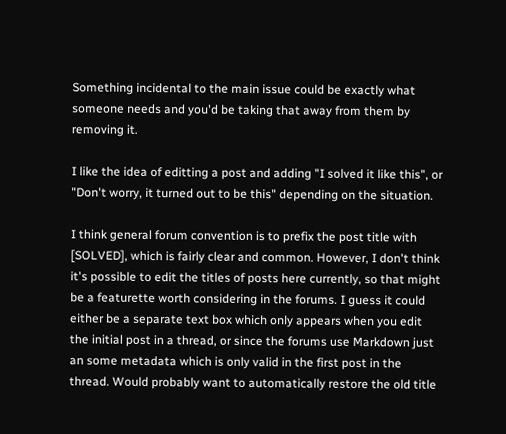Something incidental to the main issue could be exactly what someone needs and you'd be taking that away from them by removing it.

I like the idea of editting a post and adding "I solved it like this", or "Don't worry, it turned out to be this" depending on the situation.

I think general forum convention is to prefix the post title with [SOLVED], which is fairly clear and common. However, I don't think it's possible to edit the titles of posts here currently, so that might be a featurette worth considering in the forums. I guess it could either be a separate text box which only appears when you edit the initial post in a thread, or since the forums use Markdown just an some metadata which is only valid in the first post in the thread. Would probably want to automatically restore the old title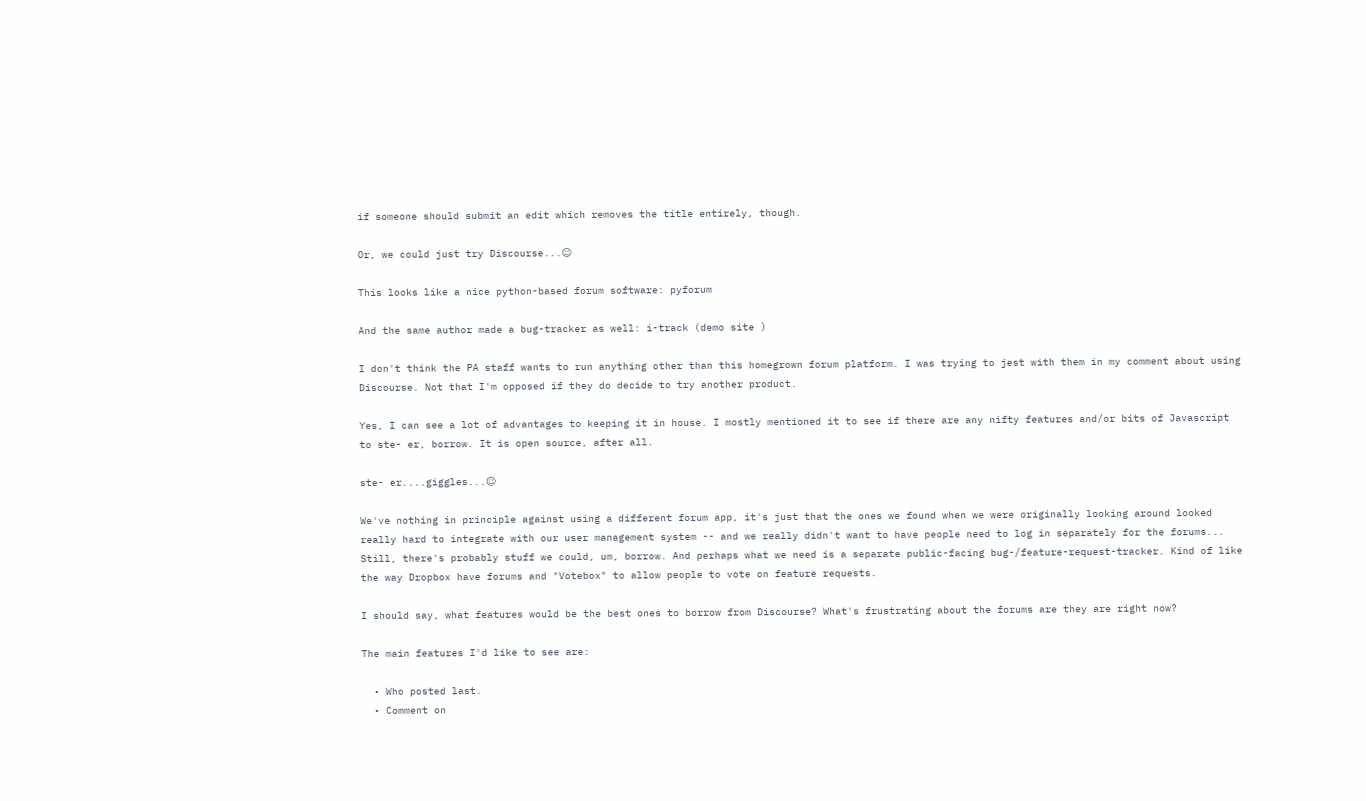if someone should submit an edit which removes the title entirely, though.

Or, we could just try Discourse...☺

This looks like a nice python-based forum software: pyforum

And the same author made a bug-tracker as well: i-track (demo site )

I don't think the PA staff wants to run anything other than this homegrown forum platform. I was trying to jest with them in my comment about using Discourse. Not that I'm opposed if they do decide to try another product.

Yes, I can see a lot of advantages to keeping it in house. I mostly mentioned it to see if there are any nifty features and/or bits of Javascript to ste- er, borrow. It is open source, after all.

ste- er....giggles...☺

We've nothing in principle against using a different forum app, it's just that the ones we found when we were originally looking around looked really hard to integrate with our user management system -- and we really didn't want to have people need to log in separately for the forums... Still, there's probably stuff we could, um, borrow. And perhaps what we need is a separate public-facing bug-/feature-request-tracker. Kind of like the way Dropbox have forums and "Votebox" to allow people to vote on feature requests.

I should say, what features would be the best ones to borrow from Discourse? What's frustrating about the forums are they are right now?

The main features I'd like to see are:

  • Who posted last.
  • Comment on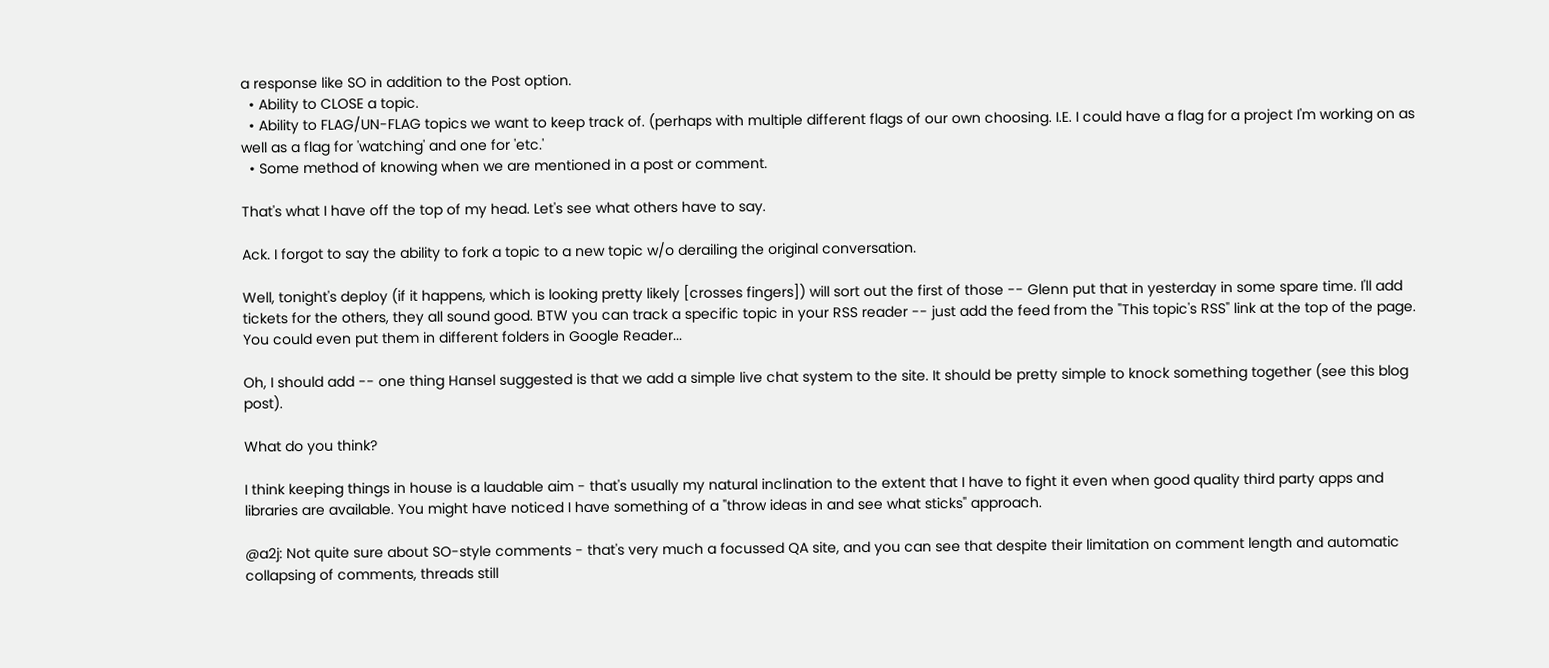a response like SO in addition to the Post option.
  • Ability to CLOSE a topic.
  • Ability to FLAG/UN-FLAG topics we want to keep track of. (perhaps with multiple different flags of our own choosing. I.E. I could have a flag for a project I'm working on as well as a flag for 'watching' and one for 'etc.'
  • Some method of knowing when we are mentioned in a post or comment.

That's what I have off the top of my head. Let's see what others have to say.

Ack. I forgot to say the ability to fork a topic to a new topic w/o derailing the original conversation.

Well, tonight's deploy (if it happens, which is looking pretty likely [crosses fingers]) will sort out the first of those -- Glenn put that in yesterday in some spare time. I'll add tickets for the others, they all sound good. BTW you can track a specific topic in your RSS reader -- just add the feed from the "This topic's RSS" link at the top of the page. You could even put them in different folders in Google Reader...

Oh, I should add -- one thing Hansel suggested is that we add a simple live chat system to the site. It should be pretty simple to knock something together (see this blog post).

What do you think?

I think keeping things in house is a laudable aim - that's usually my natural inclination to the extent that I have to fight it even when good quality third party apps and libraries are available. You might have noticed I have something of a "throw ideas in and see what sticks" approach.

@a2j: Not quite sure about SO-style comments - that's very much a focussed QA site, and you can see that despite their limitation on comment length and automatic collapsing of comments, threads still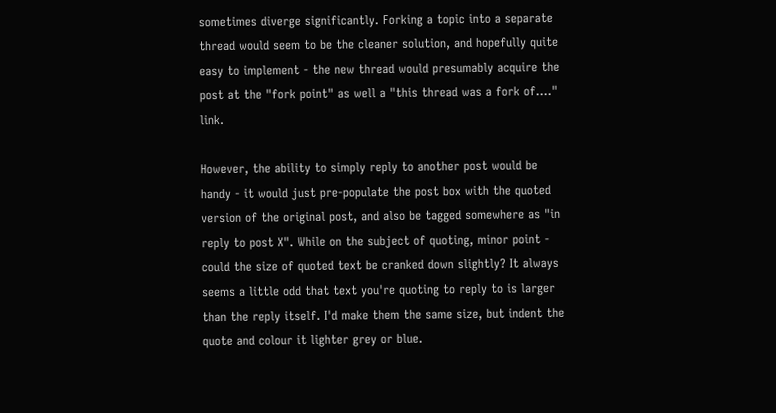sometimes diverge significantly. Forking a topic into a separate thread would seem to be the cleaner solution, and hopefully quite easy to implement - the new thread would presumably acquire the post at the "fork point" as well a "this thread was a fork of...." link.

However, the ability to simply reply to another post would be handy - it would just pre-populate the post box with the quoted version of the original post, and also be tagged somewhere as "in reply to post X". While on the subject of quoting, minor point - could the size of quoted text be cranked down slightly? It always seems a little odd that text you're quoting to reply to is larger than the reply itself. I'd make them the same size, but indent the quote and colour it lighter grey or blue.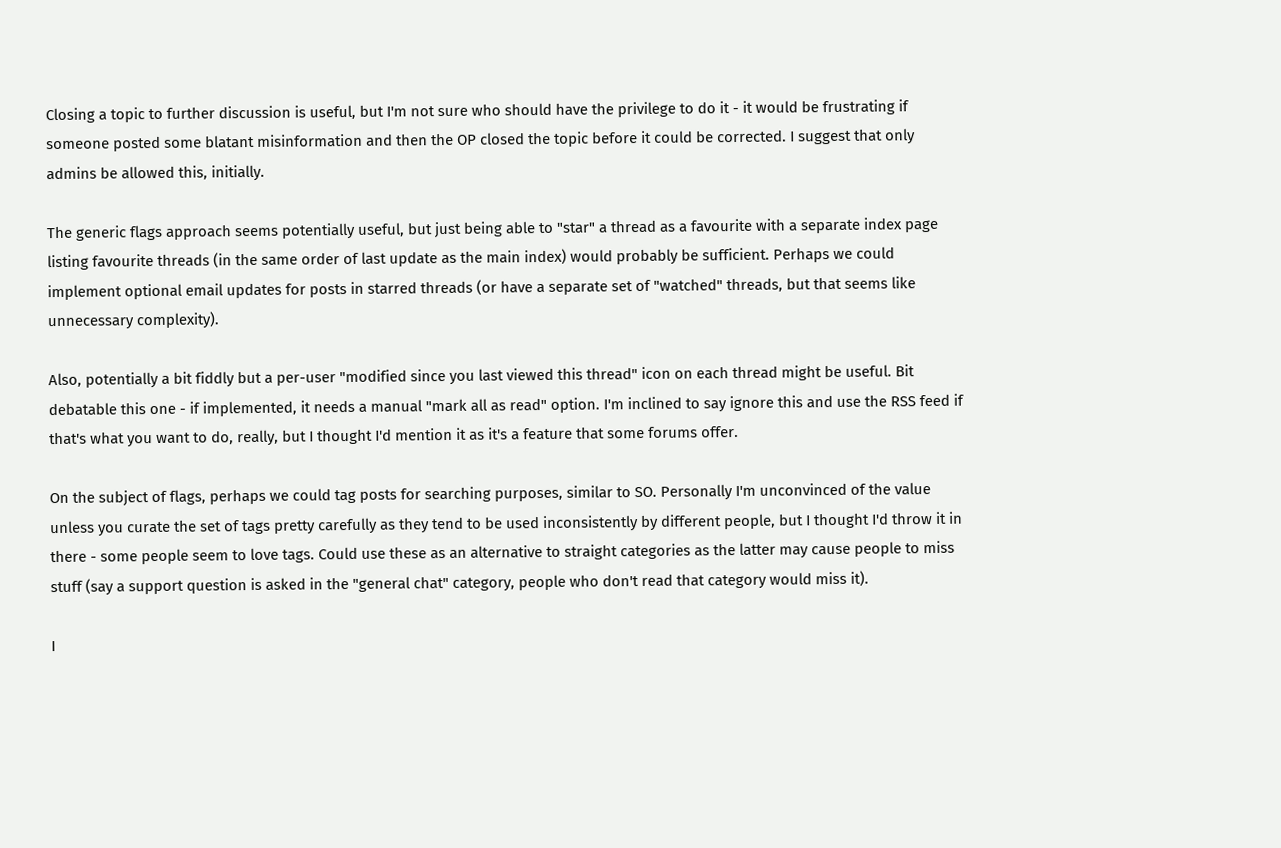Closing a topic to further discussion is useful, but I'm not sure who should have the privilege to do it - it would be frustrating if someone posted some blatant misinformation and then the OP closed the topic before it could be corrected. I suggest that only admins be allowed this, initially.

The generic flags approach seems potentially useful, but just being able to "star" a thread as a favourite with a separate index page listing favourite threads (in the same order of last update as the main index) would probably be sufficient. Perhaps we could implement optional email updates for posts in starred threads (or have a separate set of "watched" threads, but that seems like unnecessary complexity).

Also, potentially a bit fiddly but a per-user "modified since you last viewed this thread" icon on each thread might be useful. Bit debatable this one - if implemented, it needs a manual "mark all as read" option. I'm inclined to say ignore this and use the RSS feed if that's what you want to do, really, but I thought I'd mention it as it's a feature that some forums offer.

On the subject of flags, perhaps we could tag posts for searching purposes, similar to SO. Personally I'm unconvinced of the value unless you curate the set of tags pretty carefully as they tend to be used inconsistently by different people, but I thought I'd throw it in there - some people seem to love tags. Could use these as an alternative to straight categories as the latter may cause people to miss stuff (say a support question is asked in the "general chat" category, people who don't read that category would miss it).

I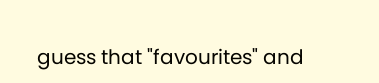guess that "favourites" and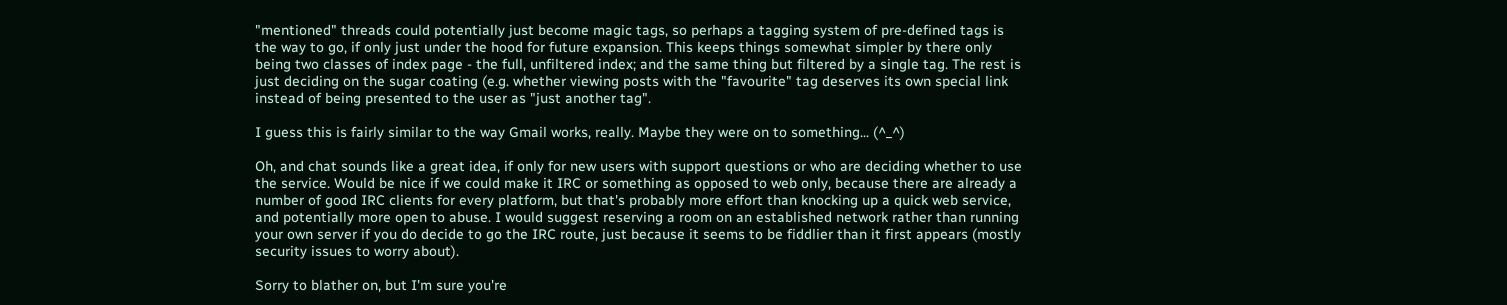"mentioned" threads could potentially just become magic tags, so perhaps a tagging system of pre-defined tags is the way to go, if only just under the hood for future expansion. This keeps things somewhat simpler by there only being two classes of index page - the full, unfiltered index; and the same thing but filtered by a single tag. The rest is just deciding on the sugar coating (e.g. whether viewing posts with the "favourite" tag deserves its own special link instead of being presented to the user as "just another tag".

I guess this is fairly similar to the way Gmail works, really. Maybe they were on to something... (^_^)

Oh, and chat sounds like a great idea, if only for new users with support questions or who are deciding whether to use the service. Would be nice if we could make it IRC or something as opposed to web only, because there are already a number of good IRC clients for every platform, but that's probably more effort than knocking up a quick web service, and potentially more open to abuse. I would suggest reserving a room on an established network rather than running your own server if you do decide to go the IRC route, just because it seems to be fiddlier than it first appears (mostly security issues to worry about).

Sorry to blather on, but I'm sure you're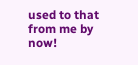used to that from me by now!